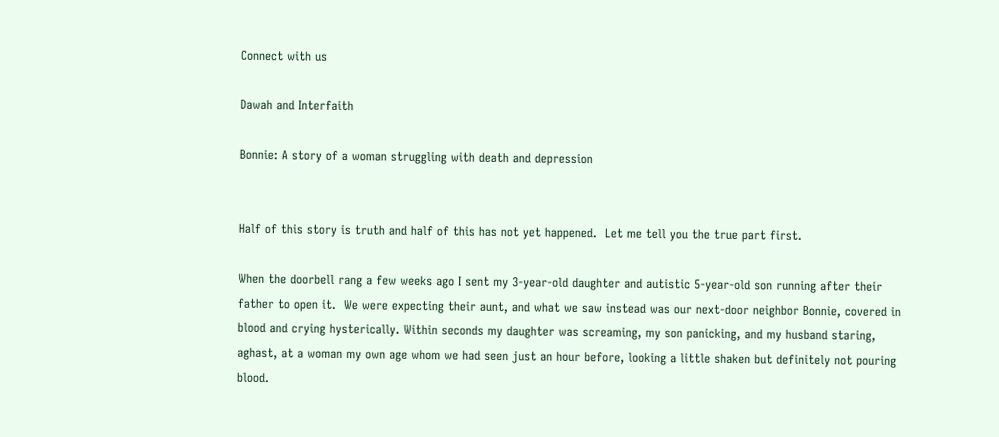Connect with us

Dawah and Interfaith

Bonnie: A story of a woman struggling with death and depression


Half of this story is truth and half of this has not yet happened.  Let me tell you the true part first.

When the doorbell rang a few weeks ago I sent my 3-year-old daughter and autistic 5-year-old son running after their father to open it.  We were expecting their aunt, and what we saw instead was our next-door neighbor Bonnie, covered in blood and crying hysterically. Within seconds my daughter was screaming, my son panicking, and my husband staring, aghast, at a woman my own age whom we had seen just an hour before, looking a little shaken but definitely not pouring blood.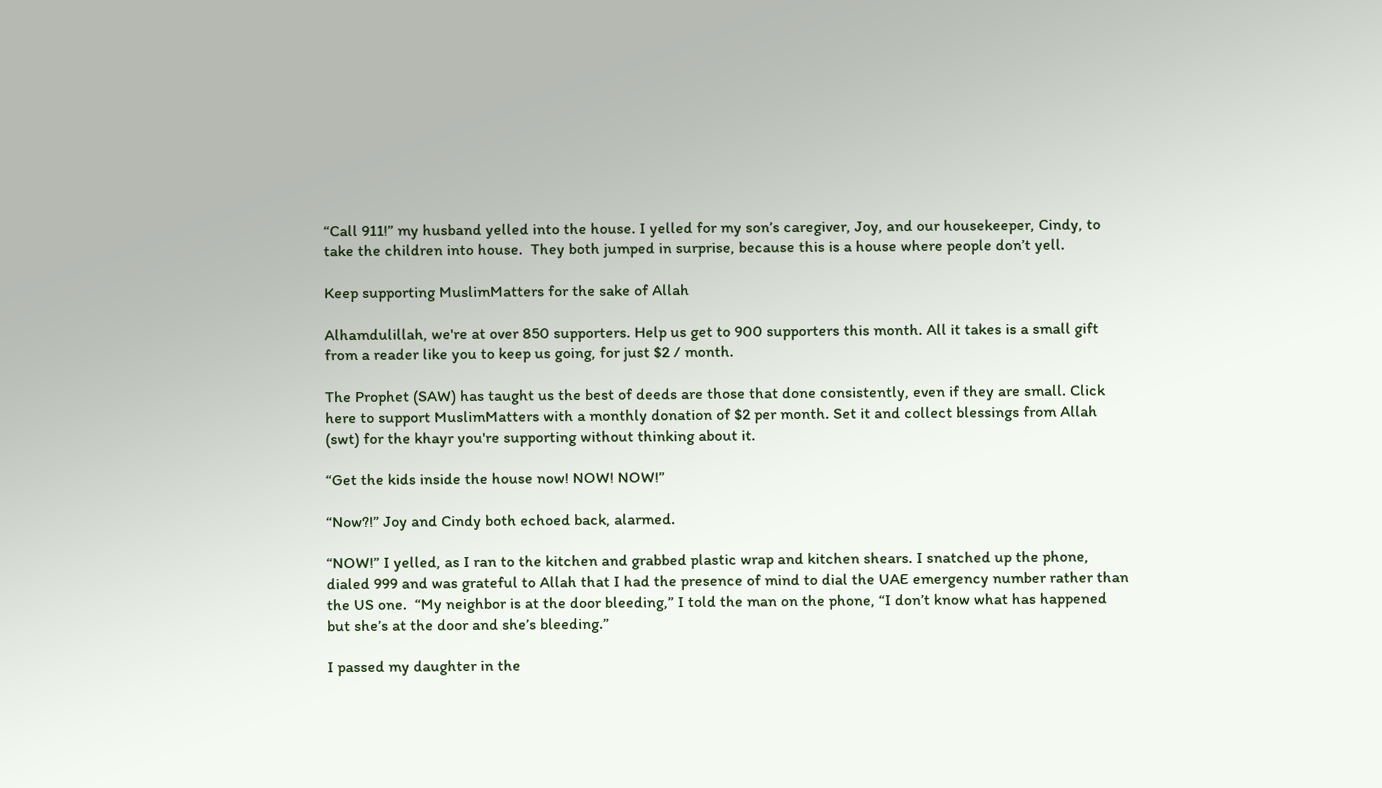“Call 911!” my husband yelled into the house. I yelled for my son’s caregiver, Joy, and our housekeeper, Cindy, to take the children into house.  They both jumped in surprise, because this is a house where people don’t yell.

Keep supporting MuslimMatters for the sake of Allah

Alhamdulillah, we're at over 850 supporters. Help us get to 900 supporters this month. All it takes is a small gift from a reader like you to keep us going, for just $2 / month.

The Prophet (SAW) has taught us the best of deeds are those that done consistently, even if they are small. Click here to support MuslimMatters with a monthly donation of $2 per month. Set it and collect blessings from Allah (swt) for the khayr you're supporting without thinking about it.

“Get the kids inside the house now! NOW! NOW!”

“Now?!” Joy and Cindy both echoed back, alarmed.

“NOW!” I yelled, as I ran to the kitchen and grabbed plastic wrap and kitchen shears. I snatched up the phone, dialed 999 and was grateful to Allah that I had the presence of mind to dial the UAE emergency number rather than the US one.  “My neighbor is at the door bleeding,” I told the man on the phone, “I don’t know what has happened but she’s at the door and she’s bleeding.”

I passed my daughter in the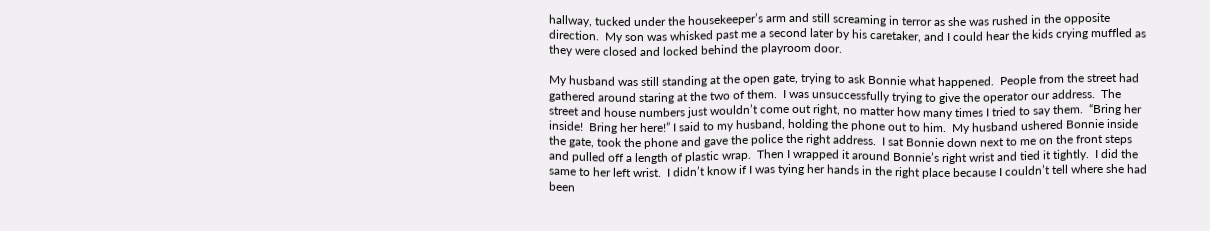hallway, tucked under the housekeeper’s arm and still screaming in terror as she was rushed in the opposite direction.  My son was whisked past me a second later by his caretaker, and I could hear the kids crying muffled as they were closed and locked behind the playroom door.

My husband was still standing at the open gate, trying to ask Bonnie what happened.  People from the street had gathered around staring at the two of them.  I was unsuccessfully trying to give the operator our address.  The street and house numbers just wouldn’t come out right, no matter how many times I tried to say them.  “Bring her inside!  Bring her here!” I said to my husband, holding the phone out to him.  My husband ushered Bonnie inside the gate, took the phone and gave the police the right address.  I sat Bonnie down next to me on the front steps and pulled off a length of plastic wrap.  Then I wrapped it around Bonnie’s right wrist and tied it tightly.  I did the same to her left wrist.  I didn’t know if I was tying her hands in the right place because I couldn’t tell where she had been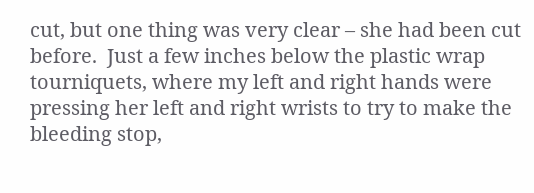cut, but one thing was very clear – she had been cut before.  Just a few inches below the plastic wrap tourniquets, where my left and right hands were pressing her left and right wrists to try to make the bleeding stop,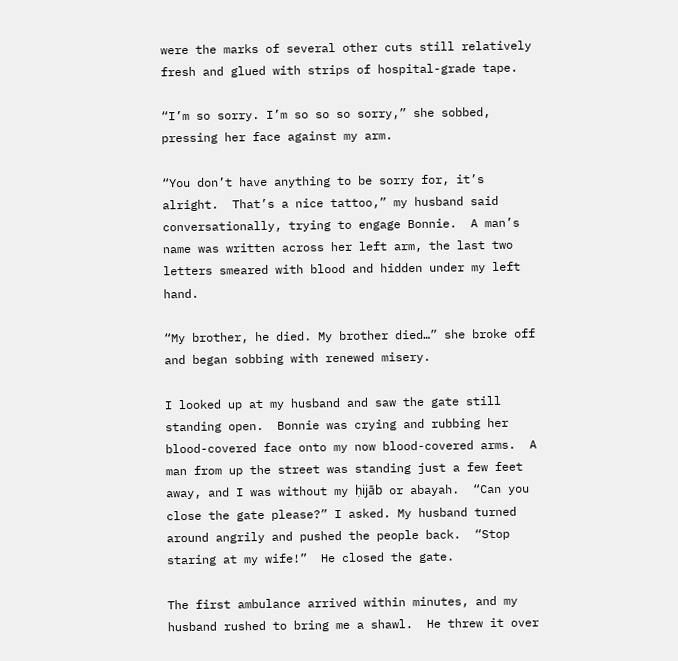were the marks of several other cuts still relatively fresh and glued with strips of hospital-grade tape.

“I’m so sorry. I’m so so so sorry,” she sobbed, pressing her face against my arm.

“You don’t have anything to be sorry for, it’s alright.  That’s a nice tattoo,” my husband said conversationally, trying to engage Bonnie.  A man’s name was written across her left arm, the last two letters smeared with blood and hidden under my left hand.

“My brother, he died. My brother died…” she broke off and began sobbing with renewed misery.

I looked up at my husband and saw the gate still standing open.  Bonnie was crying and rubbing her blood-covered face onto my now blood-covered arms.  A man from up the street was standing just a few feet away, and I was without my ḥijāb or abayah.  “Can you close the gate please?” I asked. My husband turned around angrily and pushed the people back.  “Stop staring at my wife!”  He closed the gate.

The first ambulance arrived within minutes, and my husband rushed to bring me a shawl.  He threw it over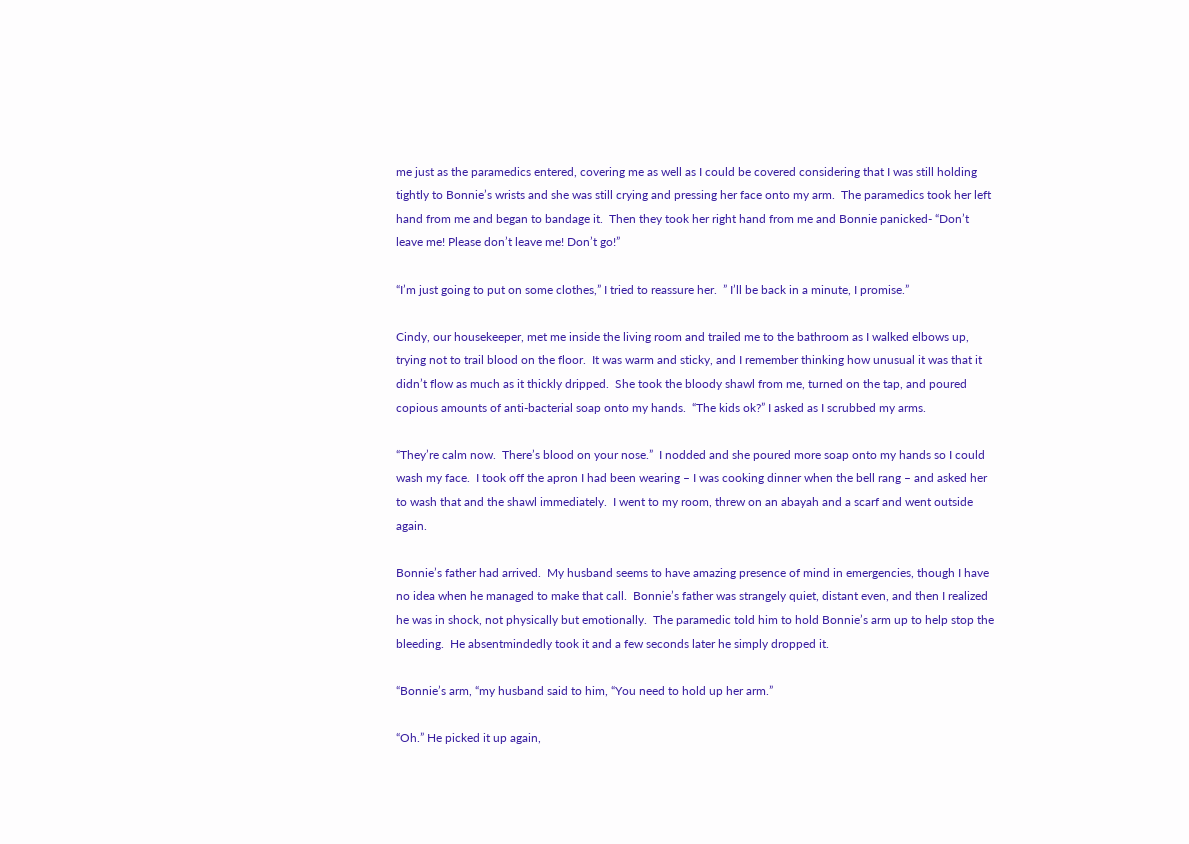me just as the paramedics entered, covering me as well as I could be covered considering that I was still holding tightly to Bonnie’s wrists and she was still crying and pressing her face onto my arm.  The paramedics took her left hand from me and began to bandage it.  Then they took her right hand from me and Bonnie panicked- “Don’t leave me! Please don’t leave me! Don’t go!”

“I’m just going to put on some clothes,” I tried to reassure her.  ” I’ll be back in a minute, I promise.”

Cindy, our housekeeper, met me inside the living room and trailed me to the bathroom as I walked elbows up, trying not to trail blood on the floor.  It was warm and sticky, and I remember thinking how unusual it was that it didn’t flow as much as it thickly dripped.  She took the bloody shawl from me, turned on the tap, and poured copious amounts of anti-bacterial soap onto my hands.  “The kids ok?” I asked as I scrubbed my arms.

“They’re calm now.  There’s blood on your nose.”  I nodded and she poured more soap onto my hands so I could wash my face.  I took off the apron I had been wearing – I was cooking dinner when the bell rang – and asked her to wash that and the shawl immediately.  I went to my room, threw on an abayah and a scarf and went outside again.

Bonnie’s father had arrived.  My husband seems to have amazing presence of mind in emergencies, though I have no idea when he managed to make that call.  Bonnie’s father was strangely quiet, distant even, and then I realized he was in shock, not physically but emotionally.  The paramedic told him to hold Bonnie’s arm up to help stop the bleeding.  He absentmindedly took it and a few seconds later he simply dropped it.

“Bonnie’s arm, “my husband said to him, “You need to hold up her arm.”

“Oh.” He picked it up again,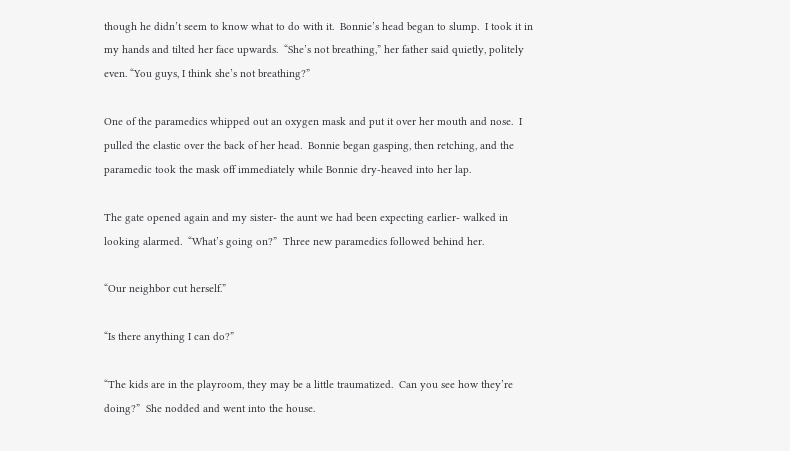though he didn’t seem to know what to do with it.  Bonnie’s head began to slump.  I took it in my hands and tilted her face upwards.  “She’s not breathing,” her father said quietly, politely even. “You guys, I think she’s not breathing?”

One of the paramedics whipped out an oxygen mask and put it over her mouth and nose.  I pulled the elastic over the back of her head.  Bonnie began gasping, then retching, and the paramedic took the mask off immediately while Bonnie dry-heaved into her lap.

The gate opened again and my sister- the aunt we had been expecting earlier- walked in looking alarmed.  “What’s going on?”  Three new paramedics followed behind her.

“Our neighbor cut herself.”

“Is there anything I can do?”

“The kids are in the playroom, they may be a little traumatized.  Can you see how they’re doing?”  She nodded and went into the house.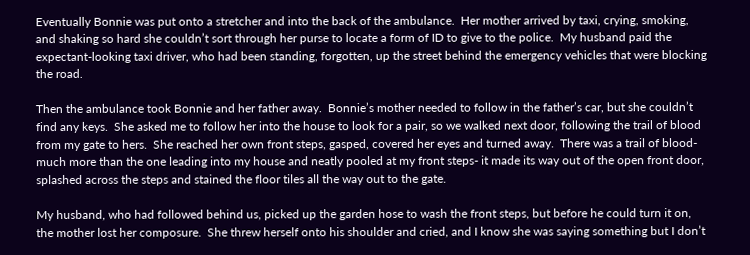Eventually Bonnie was put onto a stretcher and into the back of the ambulance.  Her mother arrived by taxi, crying, smoking, and shaking so hard she couldn’t sort through her purse to locate a form of ID to give to the police.  My husband paid the expectant-looking taxi driver, who had been standing, forgotten, up the street behind the emergency vehicles that were blocking the road.

Then the ambulance took Bonnie and her father away.  Bonnie’s mother needed to follow in the father’s car, but she couldn’t find any keys.  She asked me to follow her into the house to look for a pair, so we walked next door, following the trail of blood from my gate to hers.  She reached her own front steps, gasped, covered her eyes and turned away.  There was a trail of blood- much more than the one leading into my house and neatly pooled at my front steps- it made its way out of the open front door, splashed across the steps and stained the floor tiles all the way out to the gate.

My husband, who had followed behind us, picked up the garden hose to wash the front steps, but before he could turn it on, the mother lost her composure.  She threw herself onto his shoulder and cried, and I know she was saying something but I don’t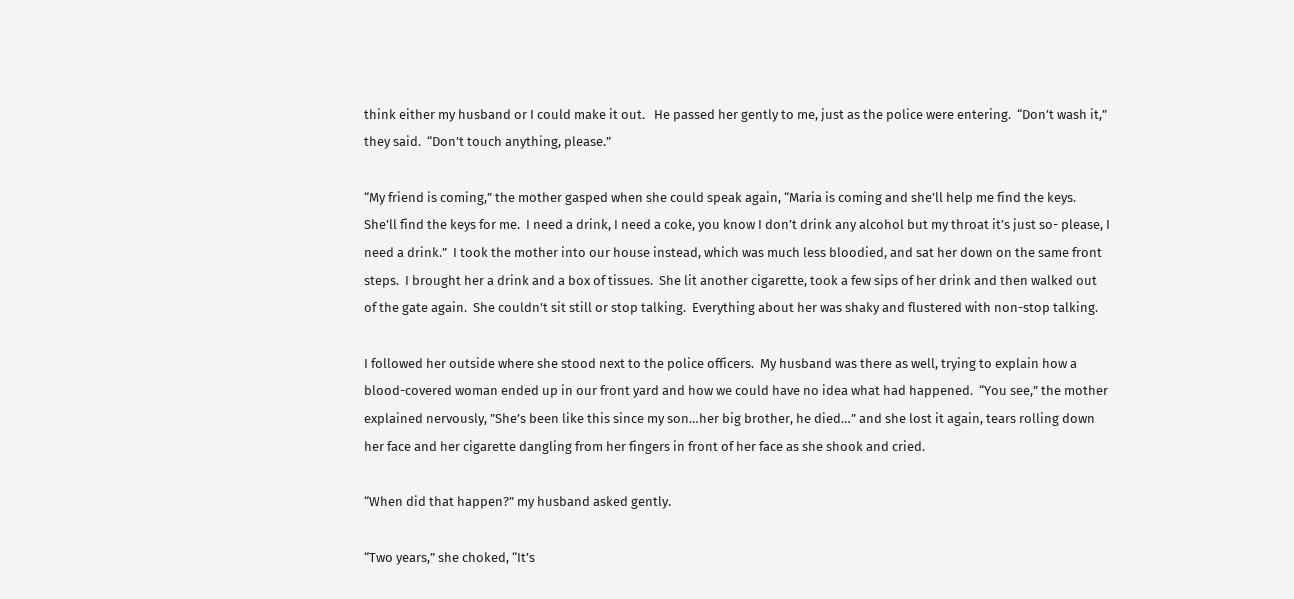think either my husband or I could make it out.   He passed her gently to me, just as the police were entering.  “Don’t wash it,” they said.  “Don’t touch anything, please.”

“My friend is coming,” the mother gasped when she could speak again, “Maria is coming and she’ll help me find the keys.  She’ll find the keys for me.  I need a drink, I need a coke, you know I don’t drink any alcohol but my throat it’s just so- please, I need a drink.”  I took the mother into our house instead, which was much less bloodied, and sat her down on the same front steps.  I brought her a drink and a box of tissues.  She lit another cigarette, took a few sips of her drink and then walked out of the gate again.  She couldn’t sit still or stop talking.  Everything about her was shaky and flustered with non-stop talking.

I followed her outside where she stood next to the police officers.  My husband was there as well, trying to explain how a blood-covered woman ended up in our front yard and how we could have no idea what had happened.  “You see,” the mother explained nervously, ”She’s been like this since my son…her big brother, he died…” and she lost it again, tears rolling down her face and her cigarette dangling from her fingers in front of her face as she shook and cried.

“When did that happen?” my husband asked gently.

“Two years,” she choked, “It’s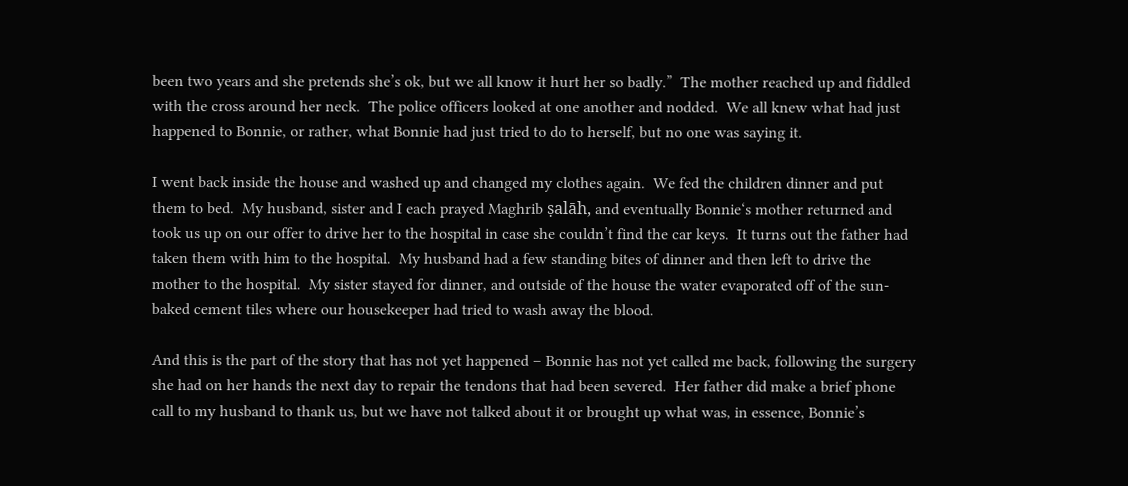been two years and she pretends she’s ok, but we all know it hurt her so badly.”  The mother reached up and fiddled with the cross around her neck.  The police officers looked at one another and nodded.  We all knew what had just happened to Bonnie, or rather, what Bonnie had just tried to do to herself, but no one was saying it.

I went back inside the house and washed up and changed my clothes again.  We fed the children dinner and put them to bed.  My husband, sister and I each prayed Maghrib ṣalāh, and eventually Bonnie‘s mother returned and took us up on our offer to drive her to the hospital in case she couldn’t find the car keys.  It turns out the father had taken them with him to the hospital.  My husband had a few standing bites of dinner and then left to drive the mother to the hospital.  My sister stayed for dinner, and outside of the house the water evaporated off of the sun-baked cement tiles where our housekeeper had tried to wash away the blood.

And this is the part of the story that has not yet happened – Bonnie has not yet called me back, following the surgery she had on her hands the next day to repair the tendons that had been severed.  Her father did make a brief phone call to my husband to thank us, but we have not talked about it or brought up what was, in essence, Bonnie’s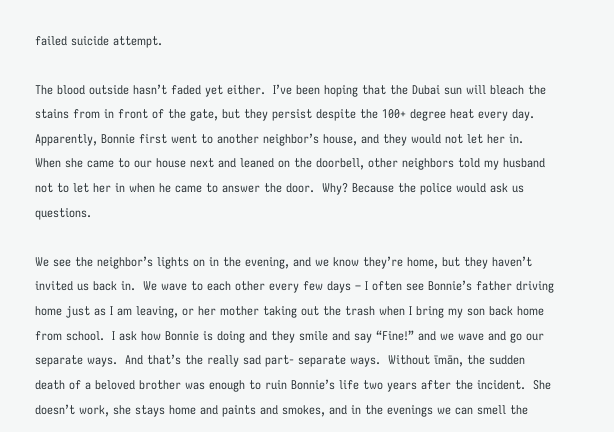failed suicide attempt.

The blood outside hasn’t faded yet either.  I’ve been hoping that the Dubai sun will bleach the stains from in front of the gate, but they persist despite the 100+ degree heat every day.  Apparently, Bonnie first went to another neighbor’s house, and they would not let her in.  When she came to our house next and leaned on the doorbell, other neighbors told my husband not to let her in when he came to answer the door.  Why? Because the police would ask us questions.

We see the neighbor’s lights on in the evening, and we know they’re home, but they haven’t invited us back in.  We wave to each other every few days – I often see Bonnie’s father driving home just as I am leaving, or her mother taking out the trash when I bring my son back home from school.  I ask how Bonnie is doing and they smile and say “Fine!” and we wave and go our separate ways.  And that’s the really sad part- separate ways.  Without īmān, the sudden death of a beloved brother was enough to ruin Bonnie’s life two years after the incident.  She doesn’t work, she stays home and paints and smokes, and in the evenings we can smell the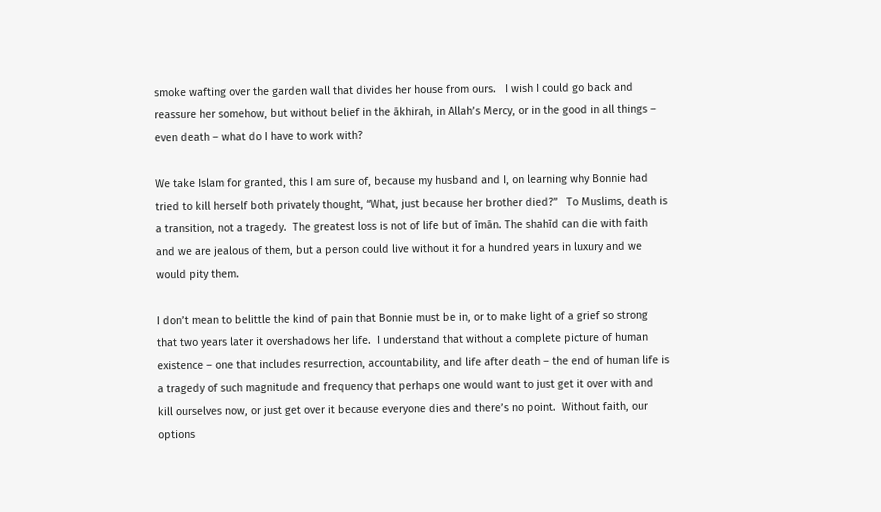smoke wafting over the garden wall that divides her house from ours.   I wish I could go back and reassure her somehow, but without belief in the ākhirah, in Allah’s Mercy, or in the good in all things – even death – what do I have to work with?

We take Islam for granted, this I am sure of, because my husband and I, on learning why Bonnie had tried to kill herself both privately thought, “What, just because her brother died?”   To Muslims, death is a transition, not a tragedy.  The greatest loss is not of life but of īmān. The shahīd can die with faith and we are jealous of them, but a person could live without it for a hundred years in luxury and we would pity them.

I don’t mean to belittle the kind of pain that Bonnie must be in, or to make light of a grief so strong that two years later it overshadows her life.  I understand that without a complete picture of human existence – one that includes resurrection, accountability, and life after death – the end of human life is a tragedy of such magnitude and frequency that perhaps one would want to just get it over with and kill ourselves now, or just get over it because everyone dies and there’s no point.  Without faith, our options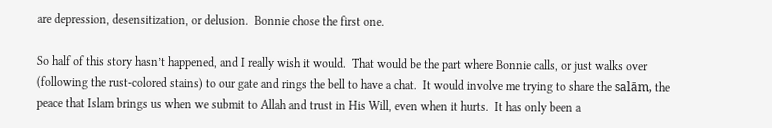are depression, desensitization, or delusion.  Bonnie chose the first one.

So half of this story hasn’t happened, and I really wish it would.  That would be the part where Bonnie calls, or just walks over (following the rust-colored stains) to our gate and rings the bell to have a chat.  It would involve me trying to share the salām, the peace that Islam brings us when we submit to Allah and trust in His Will, even when it hurts.  It has only been a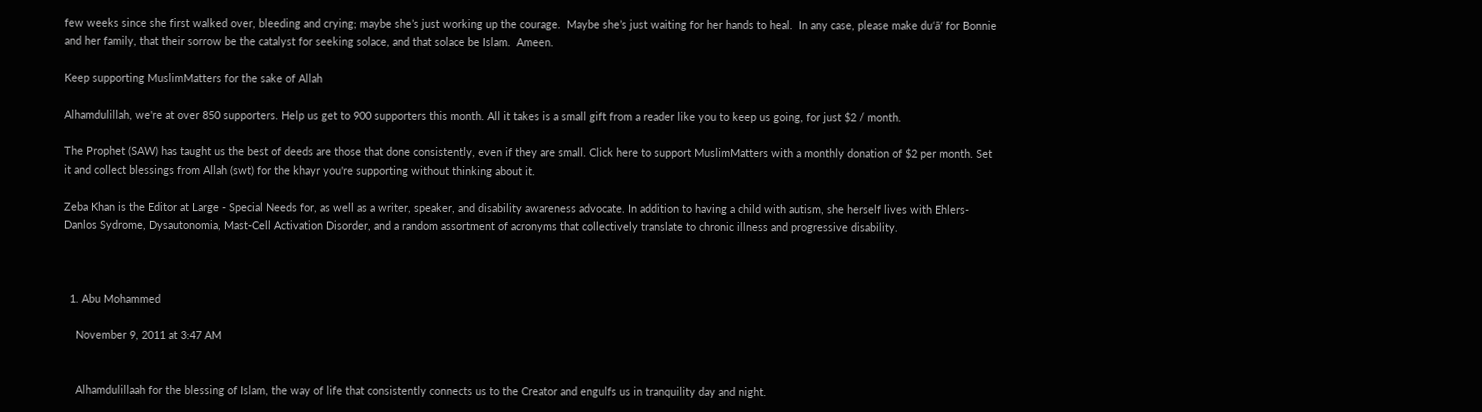few weeks since she first walked over, bleeding and crying; maybe she’s just working up the courage.  Maybe she’s just waiting for her hands to heal.  In any case, please make du‘ā’ for Bonnie and her family, that their sorrow be the catalyst for seeking solace, and that solace be Islam.  Ameen.

Keep supporting MuslimMatters for the sake of Allah

Alhamdulillah, we're at over 850 supporters. Help us get to 900 supporters this month. All it takes is a small gift from a reader like you to keep us going, for just $2 / month.

The Prophet (SAW) has taught us the best of deeds are those that done consistently, even if they are small. Click here to support MuslimMatters with a monthly donation of $2 per month. Set it and collect blessings from Allah (swt) for the khayr you're supporting without thinking about it.

Zeba Khan is the Editor at Large - Special Needs for, as well as a writer, speaker, and disability awareness advocate. In addition to having a child with autism, she herself lives with Ehlers-Danlos Sydrome, Dysautonomia, Mast-Cell Activation Disorder, and a random assortment of acronyms that collectively translate to chronic illness and progressive disability.



  1. Abu Mohammed

    November 9, 2011 at 3:47 AM


    Alhamdulillaah for the blessing of Islam, the way of life that consistently connects us to the Creator and engulfs us in tranquility day and night.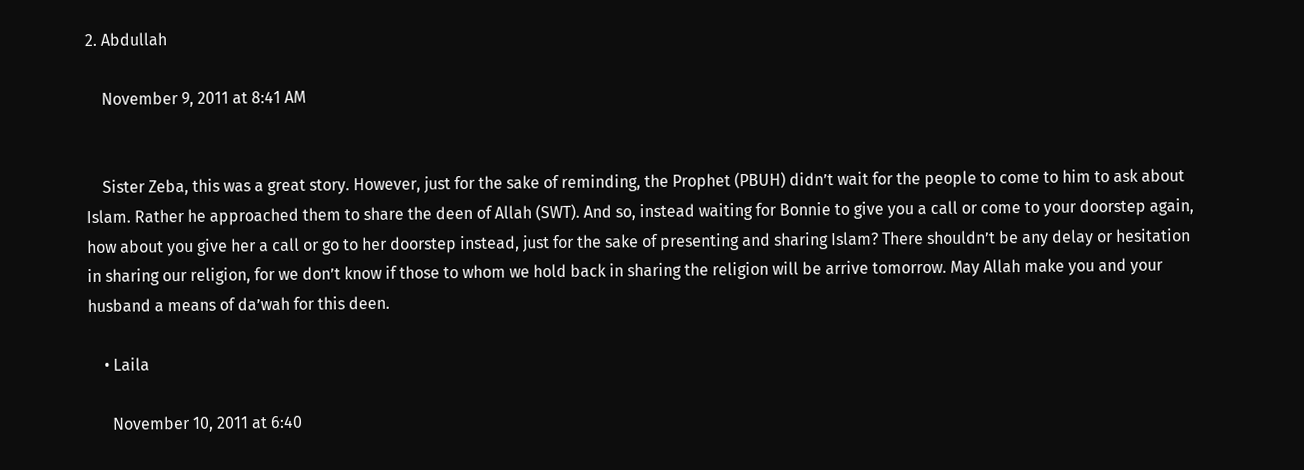2. Abdullah

    November 9, 2011 at 8:41 AM


    Sister Zeba, this was a great story. However, just for the sake of reminding, the Prophet (PBUH) didn’t wait for the people to come to him to ask about Islam. Rather he approached them to share the deen of Allah (SWT). And so, instead waiting for Bonnie to give you a call or come to your doorstep again, how about you give her a call or go to her doorstep instead, just for the sake of presenting and sharing Islam? There shouldn’t be any delay or hesitation in sharing our religion, for we don’t know if those to whom we hold back in sharing the religion will be arrive tomorrow. May Allah make you and your husband a means of da’wah for this deen.

    • Laila

      November 10, 2011 at 6:40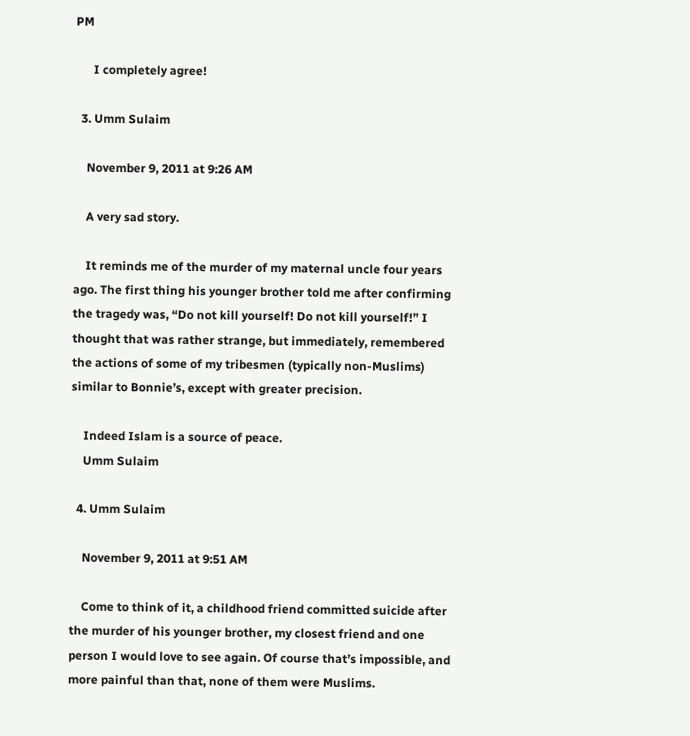PM

      I completely agree!

  3. Umm Sulaim

    November 9, 2011 at 9:26 AM

    A very sad story.

    It reminds me of the murder of my maternal uncle four years ago. The first thing his younger brother told me after confirming the tragedy was, “Do not kill yourself! Do not kill yourself!” I thought that was rather strange, but immediately, remembered the actions of some of my tribesmen (typically non-Muslims) similar to Bonnie’s, except with greater precision.

    Indeed Islam is a source of peace.
    Umm Sulaim

  4. Umm Sulaim

    November 9, 2011 at 9:51 AM

    Come to think of it, a childhood friend committed suicide after the murder of his younger brother, my closest friend and one person I would love to see again. Of course that’s impossible, and more painful than that, none of them were Muslims.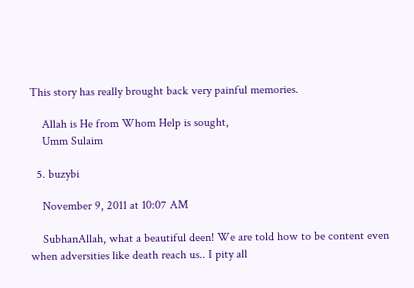This story has really brought back very painful memories.

    Allah is He from Whom Help is sought,
    Umm Sulaim

  5. buzybi

    November 9, 2011 at 10:07 AM

    SubhanAllah, what a beautiful deen! We are told how to be content even when adversities like death reach us.. I pity all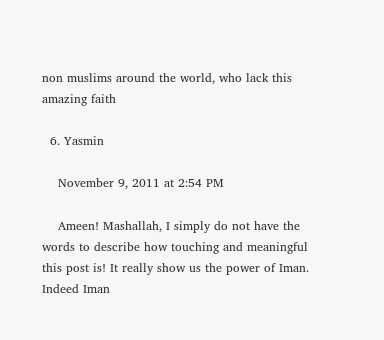non muslims around the world, who lack this amazing faith

  6. Yasmin

    November 9, 2011 at 2:54 PM

    Ameen! Mashallah, I simply do not have the words to describe how touching and meaningful this post is! It really show us the power of Iman. Indeed Iman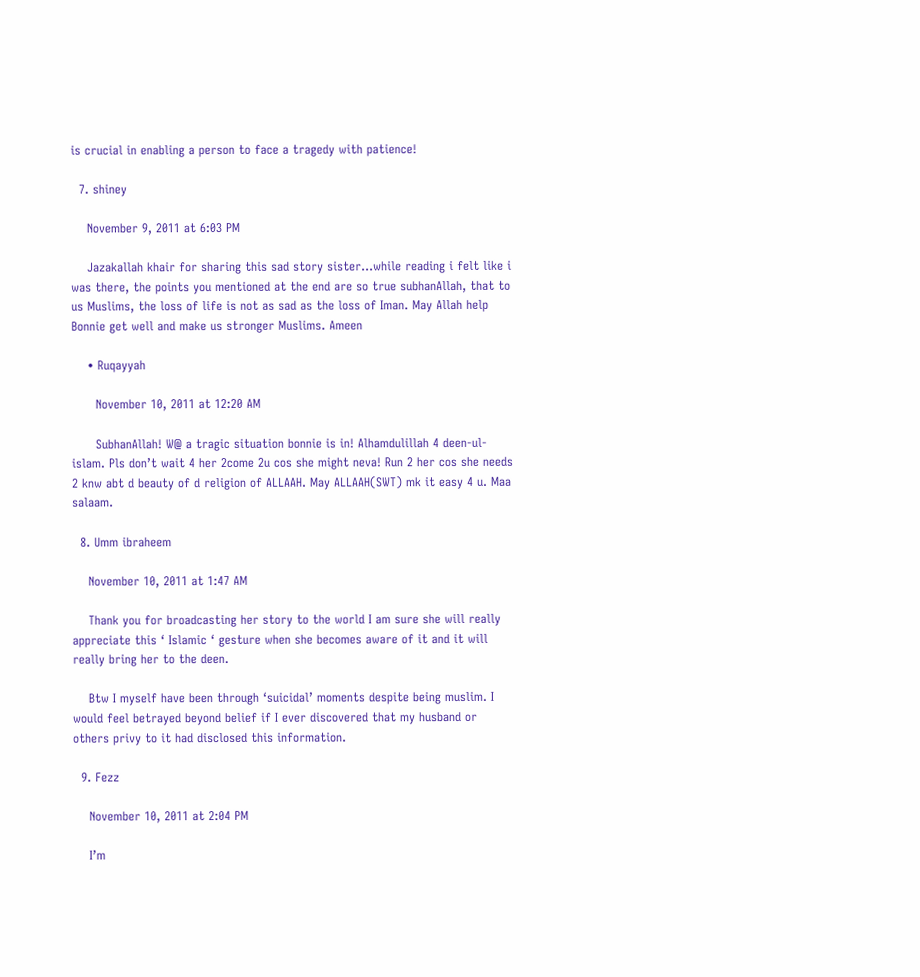is crucial in enabling a person to face a tragedy with patience!

  7. shiney

    November 9, 2011 at 6:03 PM

    Jazakallah khair for sharing this sad story sister…while reading i felt like i was there, the points you mentioned at the end are so true subhanAllah, that to us Muslims, the loss of life is not as sad as the loss of Iman. May Allah help Bonnie get well and make us stronger Muslims. Ameen

    • Ruqayyah

      November 10, 2011 at 12:20 AM

      SubhanAllah! W@ a tragic situation bonnie is in! Alhamdulillah 4 deen-ul-islam. Pls don’t wait 4 her 2come 2u cos she might neva! Run 2 her cos she needs 2 knw abt d beauty of d religion of ALLAAH. May ALLAAH(SWT) mk it easy 4 u. Maa salaam.

  8. Umm ibraheem

    November 10, 2011 at 1:47 AM

    Thank you for broadcasting her story to the world I am sure she will really appreciate this ‘ Islamic ‘ gesture when she becomes aware of it and it will really bring her to the deen.

    Btw I myself have been through ‘suicidal’ moments despite being muslim. I would feel betrayed beyond belief if I ever discovered that my husband or others privy to it had disclosed this information.

  9. Fezz

    November 10, 2011 at 2:04 PM

    I’m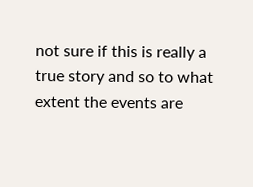not sure if this is really a true story and so to what extent the events are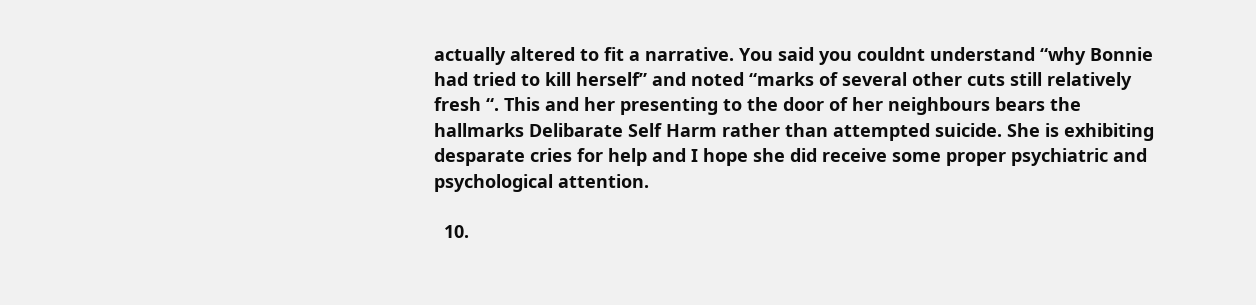actually altered to fit a narrative. You said you couldnt understand “why Bonnie had tried to kill herself” and noted “marks of several other cuts still relatively fresh “. This and her presenting to the door of her neighbours bears the hallmarks Delibarate Self Harm rather than attempted suicide. She is exhibiting desparate cries for help and I hope she did receive some proper psychiatric and psychological attention.

  10.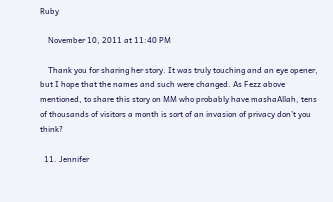Ruby

    November 10, 2011 at 11:40 PM

    Thank you for sharing her story. It was truly touching and an eye opener, but I hope that the names and such were changed. As Fezz above mentioned, to share this story on MM who probably have mashaAllah, tens of thousands of visitors a month is sort of an invasion of privacy don’t you think?

  11. Jennifer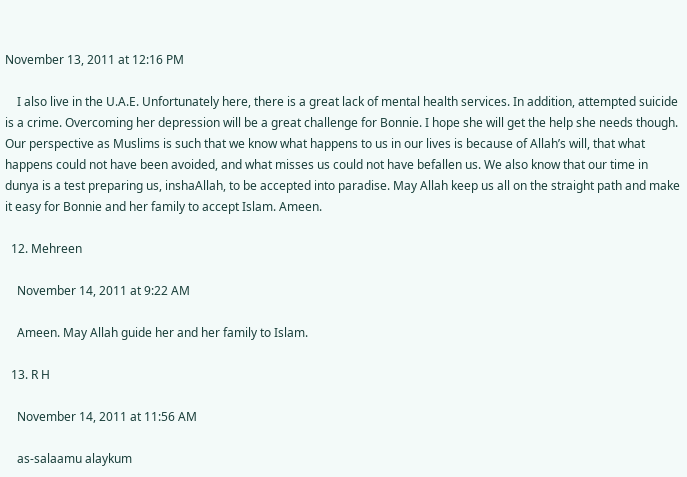November 13, 2011 at 12:16 PM

    I also live in the U.A.E. Unfortunately here, there is a great lack of mental health services. In addition, attempted suicide is a crime. Overcoming her depression will be a great challenge for Bonnie. I hope she will get the help she needs though. Our perspective as Muslims is such that we know what happens to us in our lives is because of Allah’s will, that what happens could not have been avoided, and what misses us could not have befallen us. We also know that our time in dunya is a test preparing us, inshaAllah, to be accepted into paradise. May Allah keep us all on the straight path and make it easy for Bonnie and her family to accept Islam. Ameen.

  12. Mehreen

    November 14, 2011 at 9:22 AM

    Ameen. May Allah guide her and her family to Islam.

  13. R H

    November 14, 2011 at 11:56 AM

    as-salaamu alaykum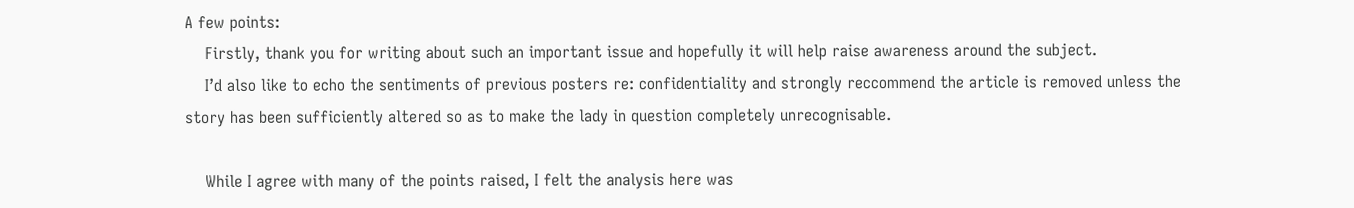A few points:
    Firstly, thank you for writing about such an important issue and hopefully it will help raise awareness around the subject.
    I’d also like to echo the sentiments of previous posters re: confidentiality and strongly reccommend the article is removed unless the story has been sufficiently altered so as to make the lady in question completely unrecognisable.

    While I agree with many of the points raised, I felt the analysis here was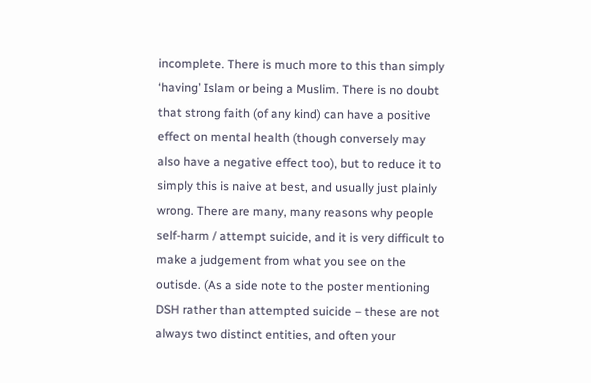incomplete. There is much more to this than simply ‘having’ Islam or being a Muslim. There is no doubt that strong faith (of any kind) can have a positive effect on mental health (though conversely may also have a negative effect too), but to reduce it to simply this is naive at best, and usually just plainly wrong. There are many, many reasons why people self-harm / attempt suicide, and it is very difficult to make a judgement from what you see on the outisde. (As a side note to the poster mentioning DSH rather than attempted suicide – these are not always two distinct entities, and often your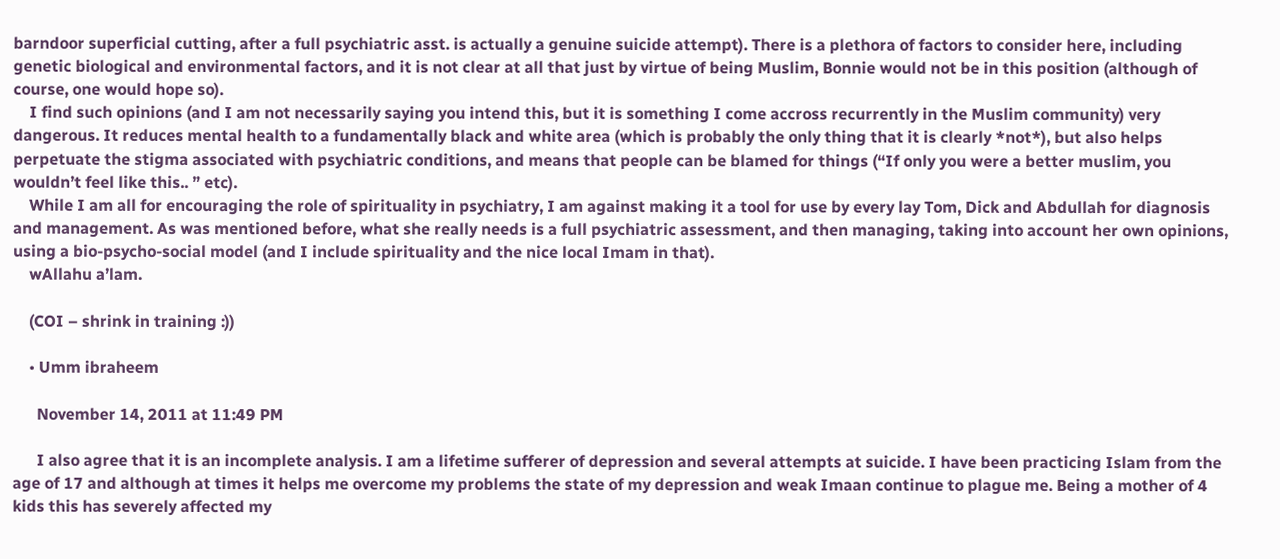barndoor superficial cutting, after a full psychiatric asst. is actually a genuine suicide attempt). There is a plethora of factors to consider here, including genetic biological and environmental factors, and it is not clear at all that just by virtue of being Muslim, Bonnie would not be in this position (although of course, one would hope so).
    I find such opinions (and I am not necessarily saying you intend this, but it is something I come accross recurrently in the Muslim community) very dangerous. It reduces mental health to a fundamentally black and white area (which is probably the only thing that it is clearly *not*), but also helps perpetuate the stigma associated with psychiatric conditions, and means that people can be blamed for things (“If only you were a better muslim, you wouldn’t feel like this.. ” etc).
    While I am all for encouraging the role of spirituality in psychiatry, I am against making it a tool for use by every lay Tom, Dick and Abdullah for diagnosis and management. As was mentioned before, what she really needs is a full psychiatric assessment, and then managing, taking into account her own opinions, using a bio-psycho-social model (and I include spirituality and the nice local Imam in that).
    wAllahu a’lam.

    (COI – shrink in training :))

    • Umm ibraheem

      November 14, 2011 at 11:49 PM

      I also agree that it is an incomplete analysis. I am a lifetime sufferer of depression and several attempts at suicide. I have been practicing Islam from the age of 17 and although at times it helps me overcome my problems the state of my depression and weak Imaan continue to plague me. Being a mother of 4 kids this has severely affected my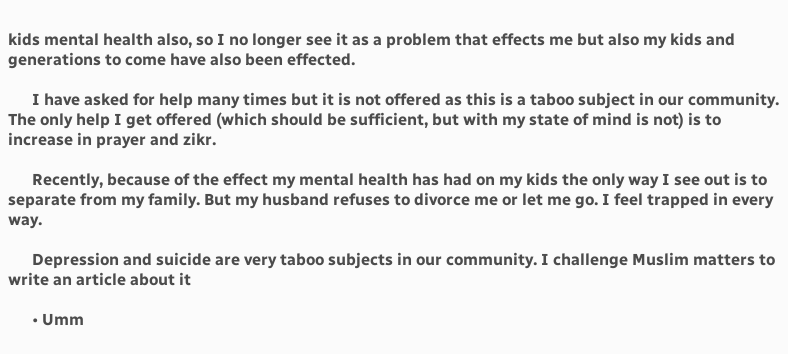kids mental health also, so I no longer see it as a problem that effects me but also my kids and generations to come have also been effected.

      I have asked for help many times but it is not offered as this is a taboo subject in our community. The only help I get offered (which should be sufficient, but with my state of mind is not) is to increase in prayer and zikr.

      Recently, because of the effect my mental health has had on my kids the only way I see out is to separate from my family. But my husband refuses to divorce me or let me go. I feel trapped in every way.

      Depression and suicide are very taboo subjects in our community. I challenge Muslim matters to write an article about it

      • Umm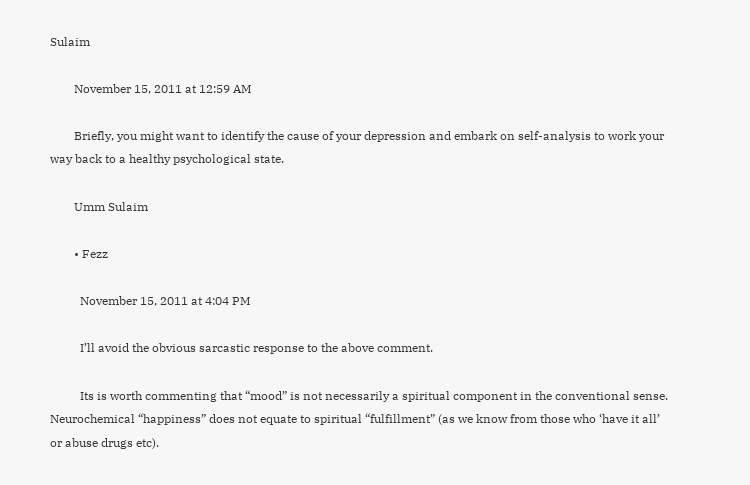Sulaim

        November 15, 2011 at 12:59 AM

        Briefly, you might want to identify the cause of your depression and embark on self-analysis to work your way back to a healthy psychological state.

        Umm Sulaim

        • Fezz

          November 15, 2011 at 4:04 PM

          I’ll avoid the obvious sarcastic response to the above comment.

          Its is worth commenting that “mood” is not necessarily a spiritual component in the conventional sense. Neurochemical “happiness” does not equate to spiritual “fulfillment” (as we know from those who ‘have it all’ or abuse drugs etc).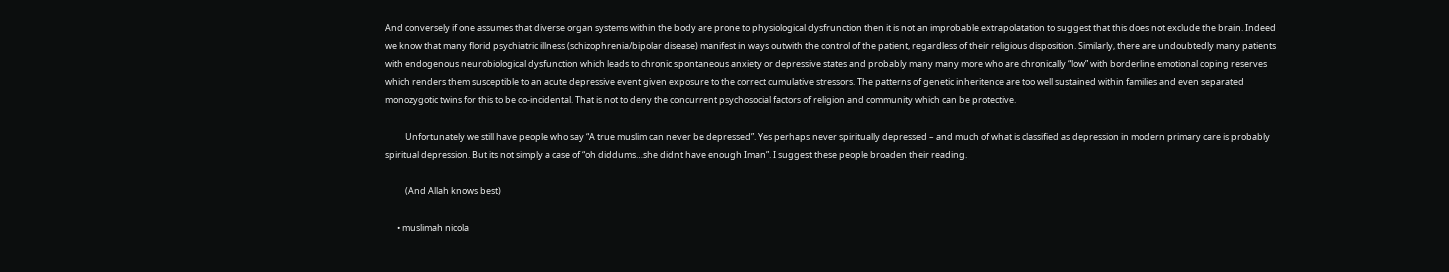And conversely if one assumes that diverse organ systems within the body are prone to physiological dysfrunction then it is not an improbable extrapolatation to suggest that this does not exclude the brain. Indeed we know that many florid psychiatric illness (schizophrenia/bipolar disease) manifest in ways outwith the control of the patient, regardless of their religious disposition. Similarly, there are undoubtedly many patients with endogenous neurobiological dysfunction which leads to chronic spontaneous anxiety or depressive states and probably many many more who are chronically “low” with borderline emotional coping reserves which renders them susceptible to an acute depressive event given exposure to the correct cumulative stressors. The patterns of genetic inheritence are too well sustained within families and even separated monozygotic twins for this to be co-incidental. That is not to deny the concurrent psychosocial factors of religion and community which can be protective.

          Unfortunately we still have people who say “A true muslim can never be depressed”. Yes perhaps never spiritually depressed – and much of what is classified as depression in modern primary care is probably spiritual depression. But its not simply a case of “oh diddums…she didnt have enough Iman”. I suggest these people broaden their reading.

          (And Allah knows best)

      • muslimah nicola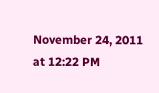November 24, 2011 at 12:22 PM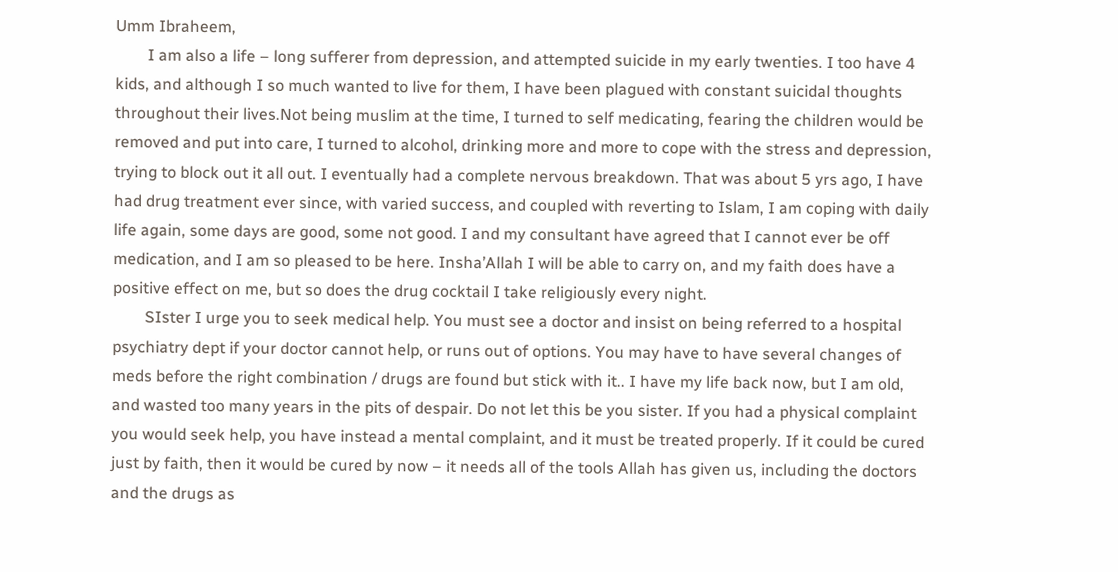Umm Ibraheem,
        I am also a life – long sufferer from depression, and attempted suicide in my early twenties. I too have 4 kids, and although I so much wanted to live for them, I have been plagued with constant suicidal thoughts throughout their lives.Not being muslim at the time, I turned to self medicating, fearing the children would be removed and put into care, I turned to alcohol, drinking more and more to cope with the stress and depression, trying to block out it all out. I eventually had a complete nervous breakdown. That was about 5 yrs ago, I have had drug treatment ever since, with varied success, and coupled with reverting to Islam, I am coping with daily life again, some days are good, some not good. I and my consultant have agreed that I cannot ever be off medication, and I am so pleased to be here. Insha’Allah I will be able to carry on, and my faith does have a positive effect on me, but so does the drug cocktail I take religiously every night.
        SIster I urge you to seek medical help. You must see a doctor and insist on being referred to a hospital psychiatry dept if your doctor cannot help, or runs out of options. You may have to have several changes of meds before the right combination / drugs are found but stick with it.. I have my life back now, but I am old, and wasted too many years in the pits of despair. Do not let this be you sister. If you had a physical complaint you would seek help, you have instead a mental complaint, and it must be treated properly. If it could be cured just by faith, then it would be cured by now – it needs all of the tools Allah has given us, including the doctors and the drugs as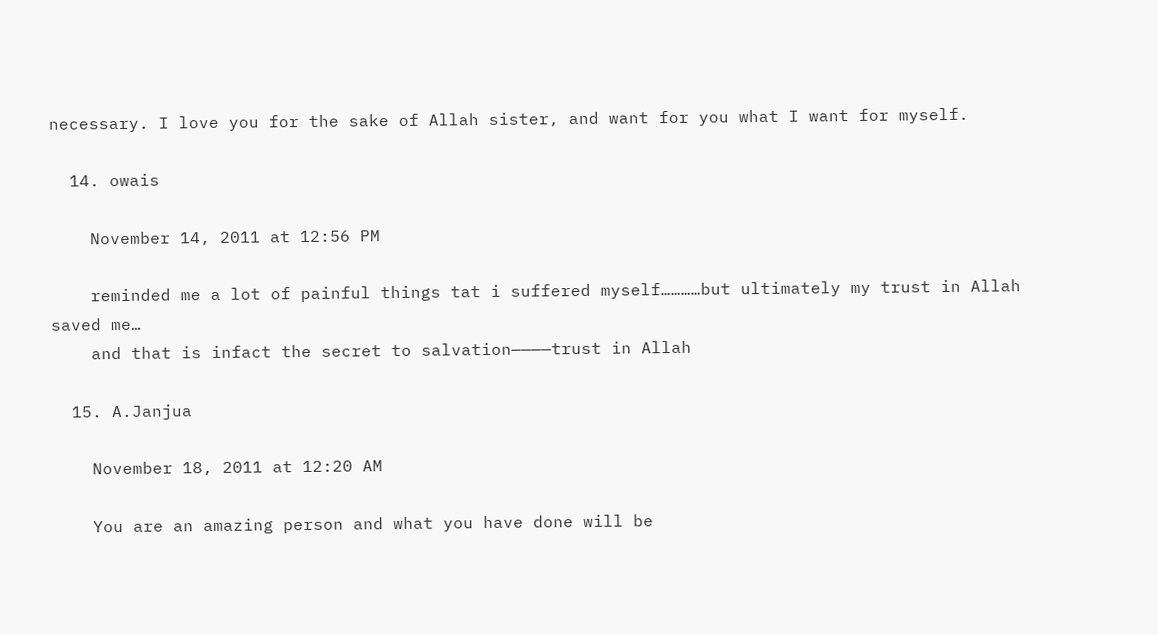necessary. I love you for the sake of Allah sister, and want for you what I want for myself.

  14. owais

    November 14, 2011 at 12:56 PM

    reminded me a lot of painful things tat i suffered myself…………but ultimately my trust in Allah saved me…
    and that is infact the secret to salvation————trust in Allah

  15. A.Janjua

    November 18, 2011 at 12:20 AM

    You are an amazing person and what you have done will be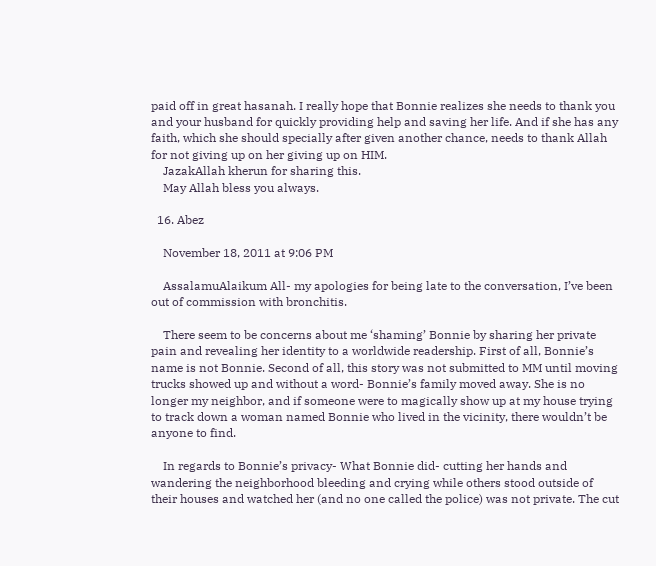paid off in great hasanah. I really hope that Bonnie realizes she needs to thank you and your husband for quickly providing help and saving her life. And if she has any faith, which she should specially after given another chance, needs to thank Allah for not giving up on her giving up on HIM.
    JazakAllah kherun for sharing this.
    May Allah bless you always.

  16. Abez

    November 18, 2011 at 9:06 PM

    AssalamuAlaikum All- my apologies for being late to the conversation, I’ve been out of commission with bronchitis.

    There seem to be concerns about me ‘shaming’ Bonnie by sharing her private pain and revealing her identity to a worldwide readership. First of all, Bonnie’s name is not Bonnie. Second of all, this story was not submitted to MM until moving trucks showed up and without a word- Bonnie’s family moved away. She is no longer my neighbor, and if someone were to magically show up at my house trying to track down a woman named Bonnie who lived in the vicinity, there wouldn’t be anyone to find.

    In regards to Bonnie’s privacy- What Bonnie did- cutting her hands and wandering the neighborhood bleeding and crying while others stood outside of their houses and watched her (and no one called the police) was not private. The cut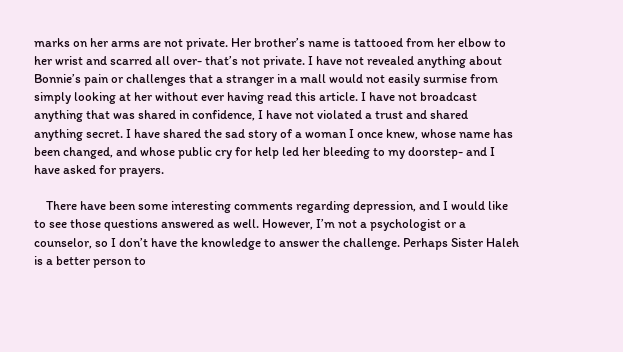marks on her arms are not private. Her brother’s name is tattooed from her elbow to her wrist and scarred all over- that’s not private. I have not revealed anything about Bonnie’s pain or challenges that a stranger in a mall would not easily surmise from simply looking at her without ever having read this article. I have not broadcast anything that was shared in confidence, I have not violated a trust and shared anything secret. I have shared the sad story of a woman I once knew, whose name has been changed, and whose public cry for help led her bleeding to my doorstep- and I have asked for prayers.

    There have been some interesting comments regarding depression, and I would like to see those questions answered as well. However, I’m not a psychologist or a counselor, so I don’t have the knowledge to answer the challenge. Perhaps Sister Haleh is a better person to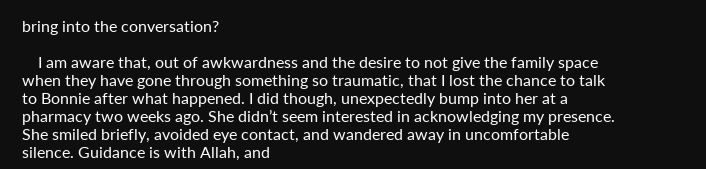bring into the conversation?

    I am aware that, out of awkwardness and the desire to not give the family space when they have gone through something so traumatic, that I lost the chance to talk to Bonnie after what happened. I did though, unexpectedly bump into her at a pharmacy two weeks ago. She didn’t seem interested in acknowledging my presence. She smiled briefly, avoided eye contact, and wandered away in uncomfortable silence. Guidance is with Allah, and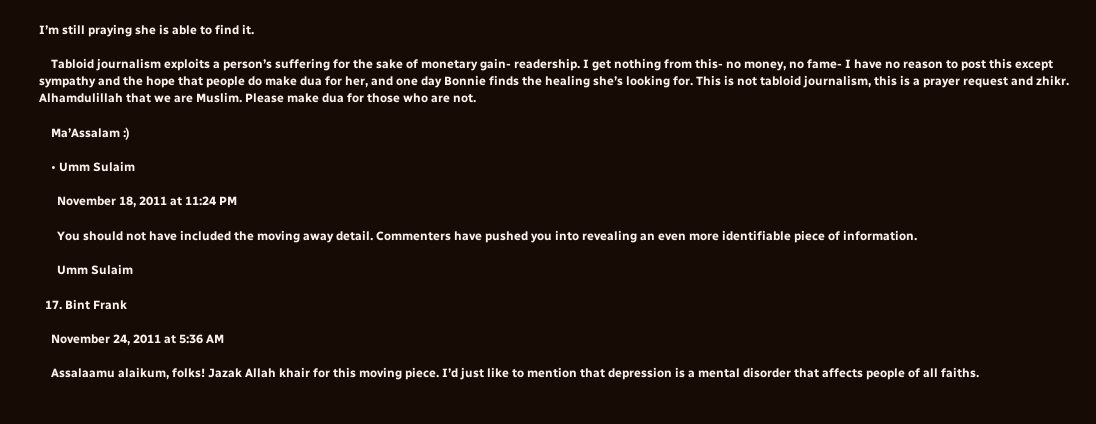I’m still praying she is able to find it.

    Tabloid journalism exploits a person’s suffering for the sake of monetary gain- readership. I get nothing from this- no money, no fame- I have no reason to post this except sympathy and the hope that people do make dua for her, and one day Bonnie finds the healing she’s looking for. This is not tabloid journalism, this is a prayer request and zhikr. Alhamdulillah that we are Muslim. Please make dua for those who are not.

    Ma’Assalam :)

    • Umm Sulaim

      November 18, 2011 at 11:24 PM

      You should not have included the moving away detail. Commenters have pushed you into revealing an even more identifiable piece of information.

      Umm Sulaim

  17. Bint Frank

    November 24, 2011 at 5:36 AM

    Assalaamu alaikum, folks! Jazak Allah khair for this moving piece. I’d just like to mention that depression is a mental disorder that affects people of all faiths.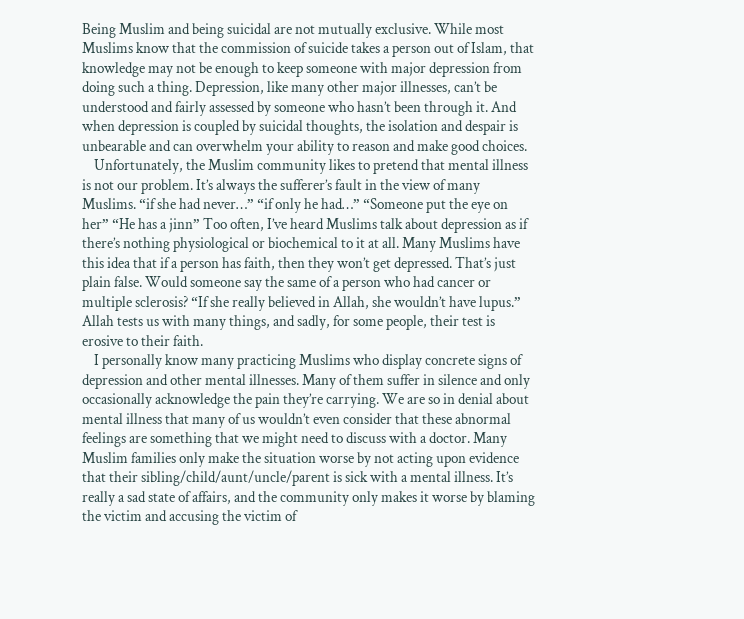Being Muslim and being suicidal are not mutually exclusive. While most Muslims know that the commission of suicide takes a person out of Islam, that knowledge may not be enough to keep someone with major depression from doing such a thing. Depression, like many other major illnesses, can’t be understood and fairly assessed by someone who hasn’t been through it. And when depression is coupled by suicidal thoughts, the isolation and despair is unbearable and can overwhelm your ability to reason and make good choices.
    Unfortunately, the Muslim community likes to pretend that mental illness is not our problem. It’s always the sufferer’s fault in the view of many Muslims. “if she had never…” “if only he had…” “Someone put the eye on her” “He has a jinn” Too often, I’ve heard Muslims talk about depression as if there’s nothing physiological or biochemical to it at all. Many Muslims have this idea that if a person has faith, then they won’t get depressed. That’s just plain false. Would someone say the same of a person who had cancer or multiple sclerosis? “If she really believed in Allah, she wouldn’t have lupus.” Allah tests us with many things, and sadly, for some people, their test is erosive to their faith.
    I personally know many practicing Muslims who display concrete signs of depression and other mental illnesses. Many of them suffer in silence and only occasionally acknowledge the pain they’re carrying. We are so in denial about mental illness that many of us wouldn’t even consider that these abnormal feelings are something that we might need to discuss with a doctor. Many Muslim families only make the situation worse by not acting upon evidence that their sibling/child/aunt/uncle/parent is sick with a mental illness. It’s really a sad state of affairs, and the community only makes it worse by blaming the victim and accusing the victim of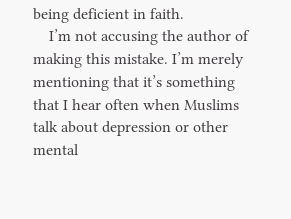being deficient in faith.
    I’m not accusing the author of making this mistake. I’m merely mentioning that it’s something that I hear often when Muslims talk about depression or other mental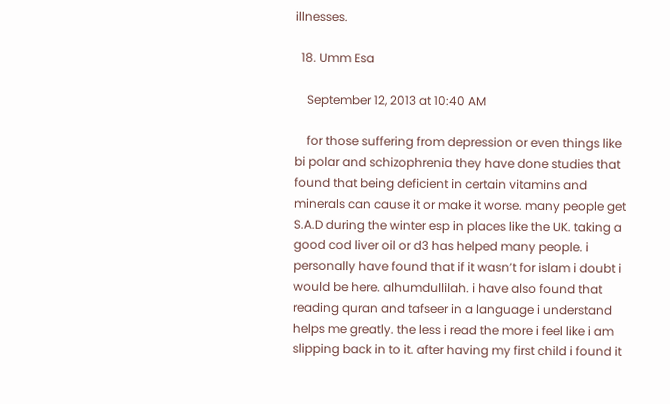illnesses.

  18. Umm Esa

    September 12, 2013 at 10:40 AM

    for those suffering from depression or even things like bi polar and schizophrenia they have done studies that found that being deficient in certain vitamins and minerals can cause it or make it worse. many people get S.A.D during the winter esp in places like the UK. taking a good cod liver oil or d3 has helped many people. i personally have found that if it wasn’t for islam i doubt i would be here. alhumdullilah. i have also found that reading quran and tafseer in a language i understand helps me greatly. the less i read the more i feel like i am slipping back in to it. after having my first child i found it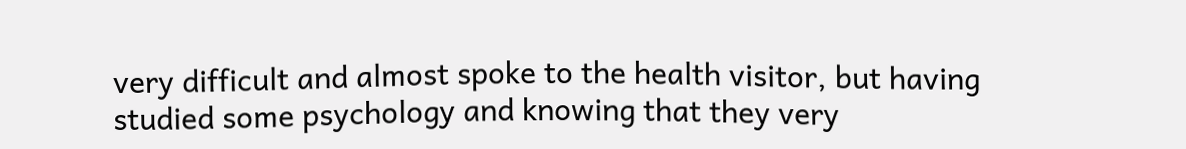very difficult and almost spoke to the health visitor, but having studied some psychology and knowing that they very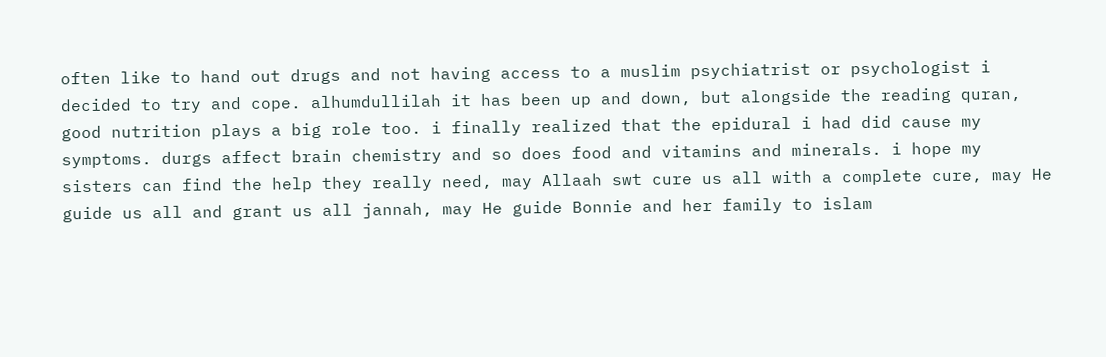often like to hand out drugs and not having access to a muslim psychiatrist or psychologist i decided to try and cope. alhumdullilah it has been up and down, but alongside the reading quran, good nutrition plays a big role too. i finally realized that the epidural i had did cause my symptoms. durgs affect brain chemistry and so does food and vitamins and minerals. i hope my sisters can find the help they really need, may Allaah swt cure us all with a complete cure, may He guide us all and grant us all jannah, may He guide Bonnie and her family to islam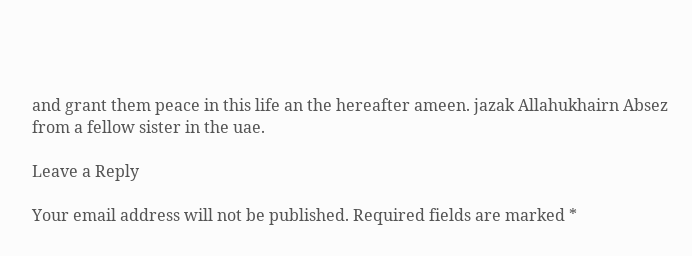and grant them peace in this life an the hereafter ameen. jazak Allahukhairn Absez from a fellow sister in the uae.

Leave a Reply

Your email address will not be published. Required fields are marked *